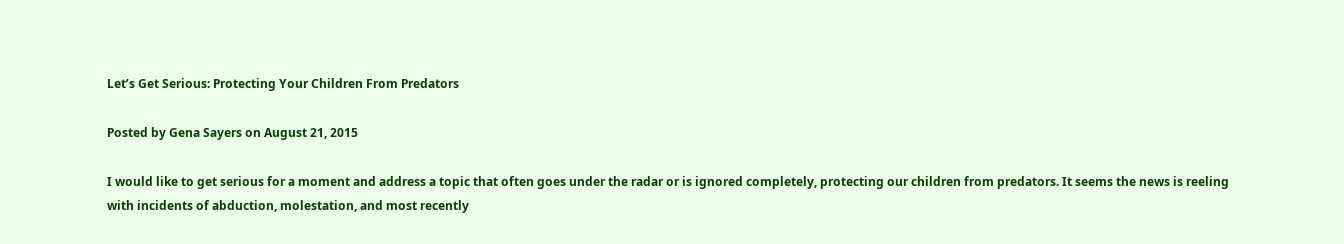Let’s Get Serious: Protecting Your Children From Predators

Posted by Gena Sayers on August 21, 2015

I would like to get serious for a moment and address a topic that often goes under the radar or is ignored completely, protecting our children from predators. It seems the news is reeling with incidents of abduction, molestation, and most recently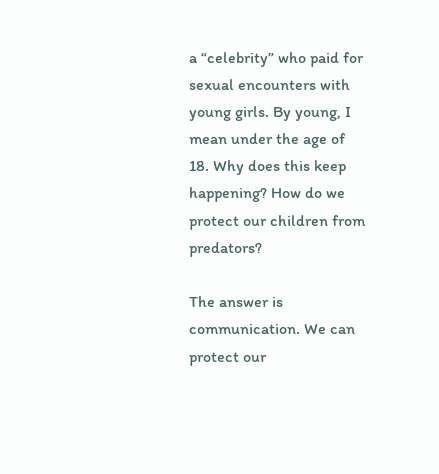a “celebrity” who paid for sexual encounters with young girls. By young, I mean under the age of 18. Why does this keep happening? How do we protect our children from predators?

The answer is communication. We can protect our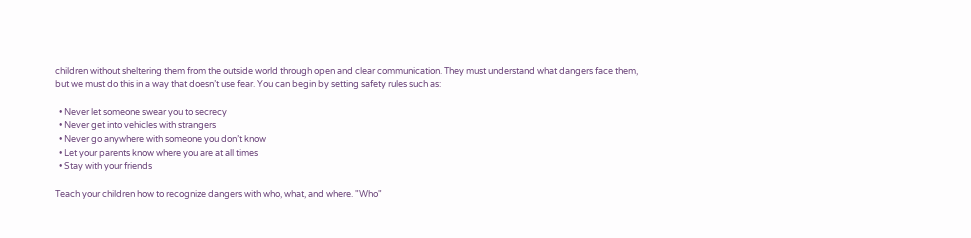children without sheltering them from the outside world through open and clear communication. They must understand what dangers face them, but we must do this in a way that doesn’t use fear. You can begin by setting safety rules such as:

  • Never let someone swear you to secrecy
  • Never get into vehicles with strangers
  • Never go anywhere with someone you don’t know
  • Let your parents know where you are at all times
  • Stay with your friends

Teach your children how to recognize dangers with who, what, and where. "Who"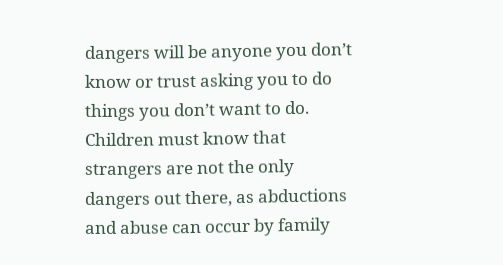dangers will be anyone you don’t know or trust asking you to do things you don’t want to do. Children must know that strangers are not the only dangers out there, as abductions and abuse can occur by family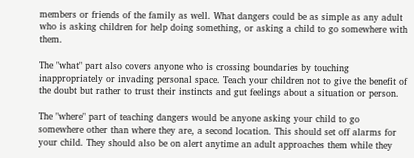members or friends of the family as well. What dangers could be as simple as any adult who is asking children for help doing something, or asking a child to go somewhere with them.

The "what" part also covers anyone who is crossing boundaries by touching inappropriately or invading personal space. Teach your children not to give the benefit of the doubt but rather to trust their instincts and gut feelings about a situation or person.

The "where" part of teaching dangers would be anyone asking your child to go somewhere other than where they are, a second location. This should set off alarms for your child. They should also be on alert anytime an adult approaches them while they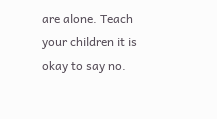are alone. Teach your children it is okay to say no.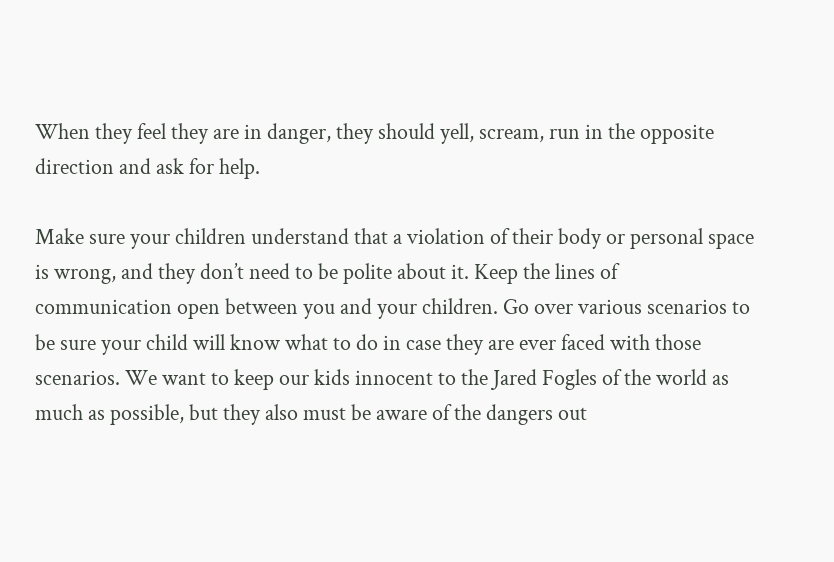When they feel they are in danger, they should yell, scream, run in the opposite direction and ask for help.

Make sure your children understand that a violation of their body or personal space is wrong, and they don’t need to be polite about it. Keep the lines of communication open between you and your children. Go over various scenarios to be sure your child will know what to do in case they are ever faced with those scenarios. We want to keep our kids innocent to the Jared Fogles of the world as much as possible, but they also must be aware of the dangers out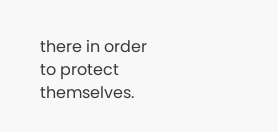there in order to protect themselves.